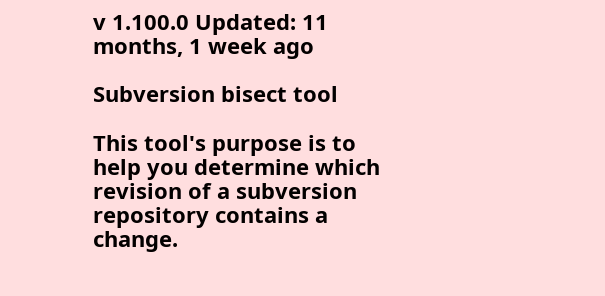v 1.100.0 Updated: 11 months, 1 week ago

Subversion bisect tool

This tool's purpose is to help you determine which revision of a subversion repository contains a change.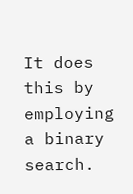It does this by employing a binary search.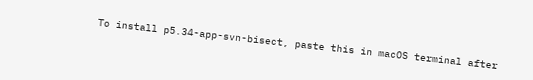To install p5.34-app-svn-bisect, paste this in macOS terminal after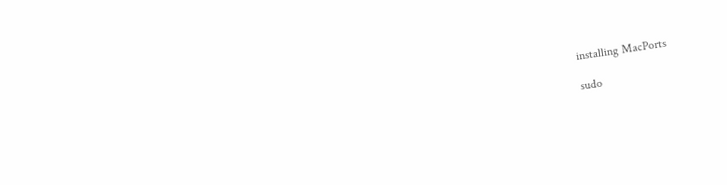installing MacPorts

sudo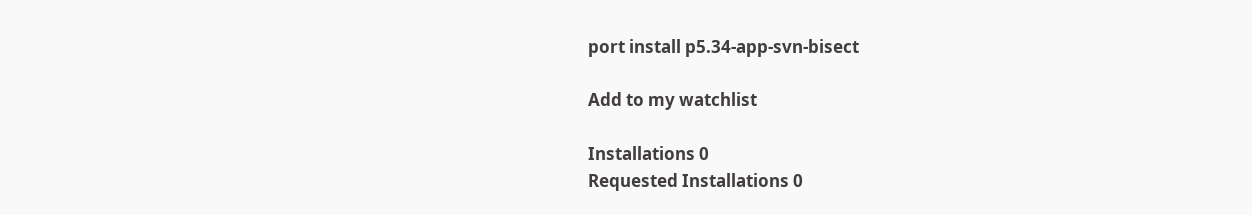port install p5.34-app-svn-bisect

Add to my watchlist

Installations 0
Requested Installations 0